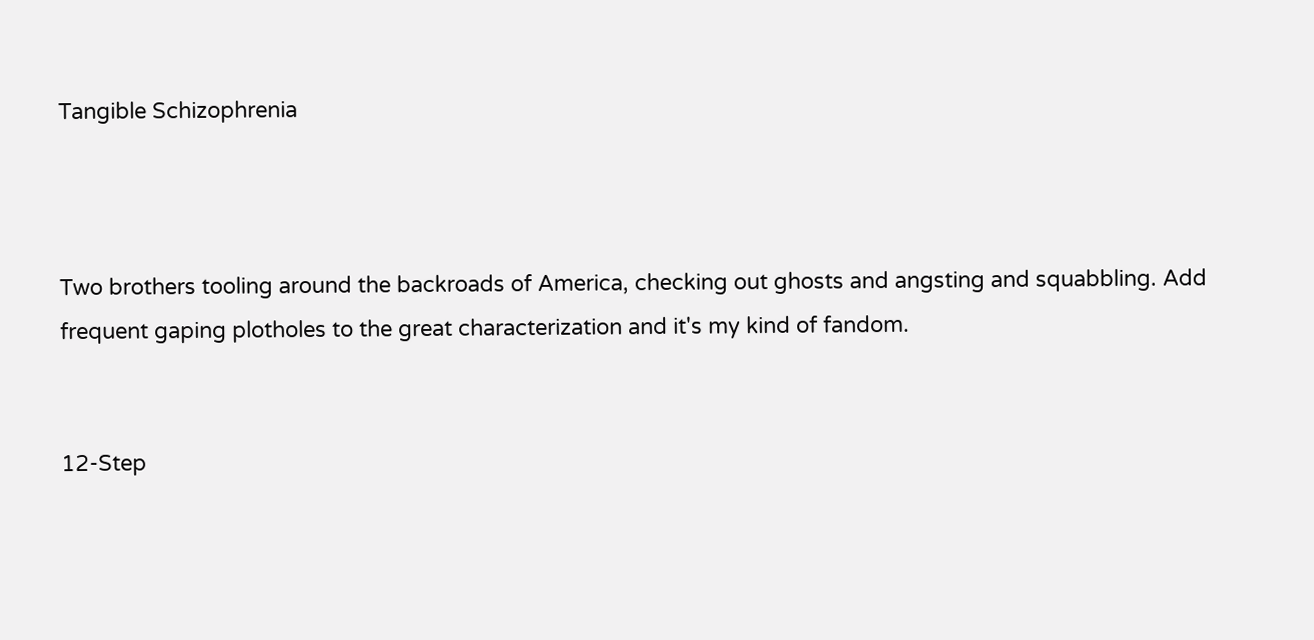Tangible Schizophrenia



Two brothers tooling around the backroads of America, checking out ghosts and angsting and squabbling. Add frequent gaping plotholes to the great characterization and it's my kind of fandom.


12-Step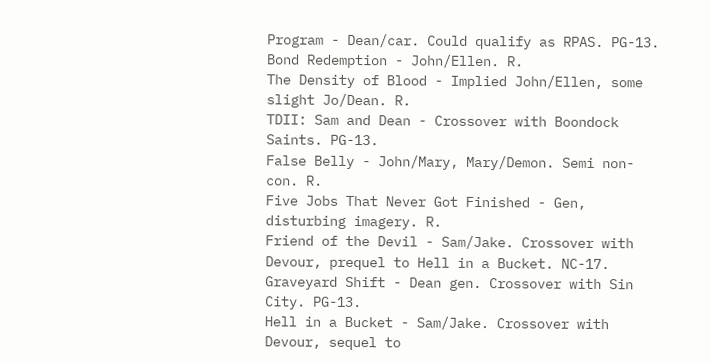Program - Dean/car. Could qualify as RPAS. PG-13.
Bond Redemption - John/Ellen. R.
The Density of Blood - Implied John/Ellen, some slight Jo/Dean. R.
TDII: Sam and Dean - Crossover with Boondock Saints. PG-13.
False Belly - John/Mary, Mary/Demon. Semi non-con. R.
Five Jobs That Never Got Finished - Gen, disturbing imagery. R.
Friend of the Devil - Sam/Jake. Crossover with Devour, prequel to Hell in a Bucket. NC-17.
Graveyard Shift - Dean gen. Crossover with Sin City. PG-13.
Hell in a Bucket - Sam/Jake. Crossover with Devour, sequel to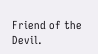Friend of the Devil.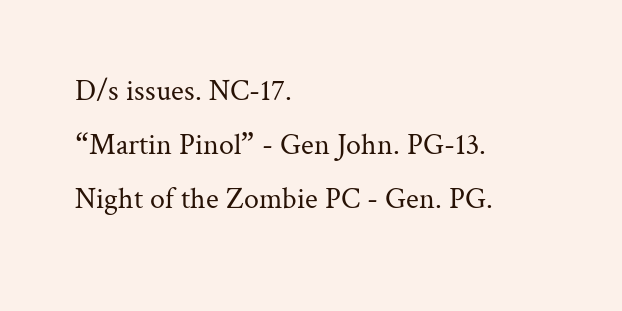D/s issues. NC-17.
“Martin Pinol” - Gen John. PG-13.
Night of the Zombie PC - Gen. PG.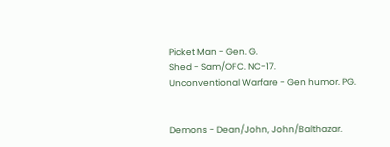Picket Man - Gen. G.
Shed - Sam/OFC. NC-17.
Unconventional Warfare - Gen humor. PG.


Demons - Dean/John, John/Balthazar.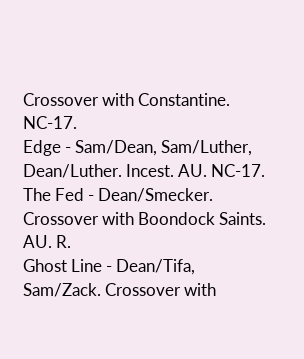Crossover with Constantine. NC-17.
Edge - Sam/Dean, Sam/Luther, Dean/Luther. Incest. AU. NC-17.
The Fed - Dean/Smecker. Crossover with Boondock Saints. AU. R.
Ghost Line - Dean/Tifa, Sam/Zack. Crossover with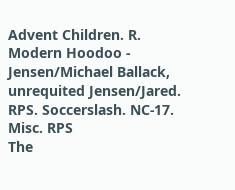Advent Children. R.
Modern Hoodoo - Jensen/Michael Ballack, unrequited Jensen/Jared. RPS. Soccerslash. NC-17.
Misc. RPS
The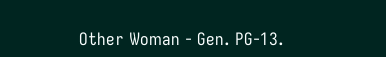Other Woman - Gen. PG-13.